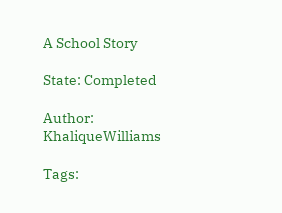A School Story

State: Completed

Author: KhaliqueWilliams

Tags: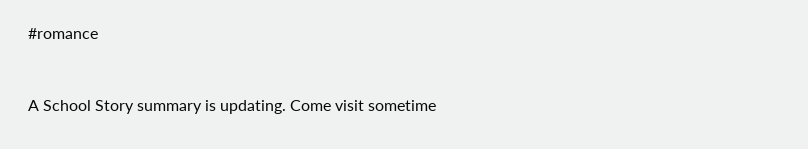#romance


A School Story summary is updating. Come visit sometime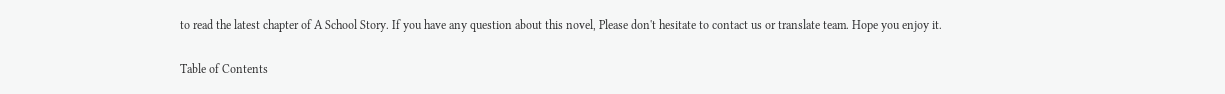to read the latest chapter of A School Story. If you have any question about this novel, Please don't hesitate to contact us or translate team. Hope you enjoy it.

Table of Contents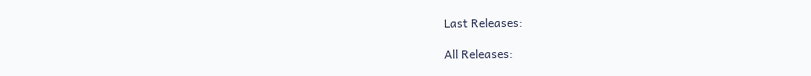Last Releases:

All Releases: